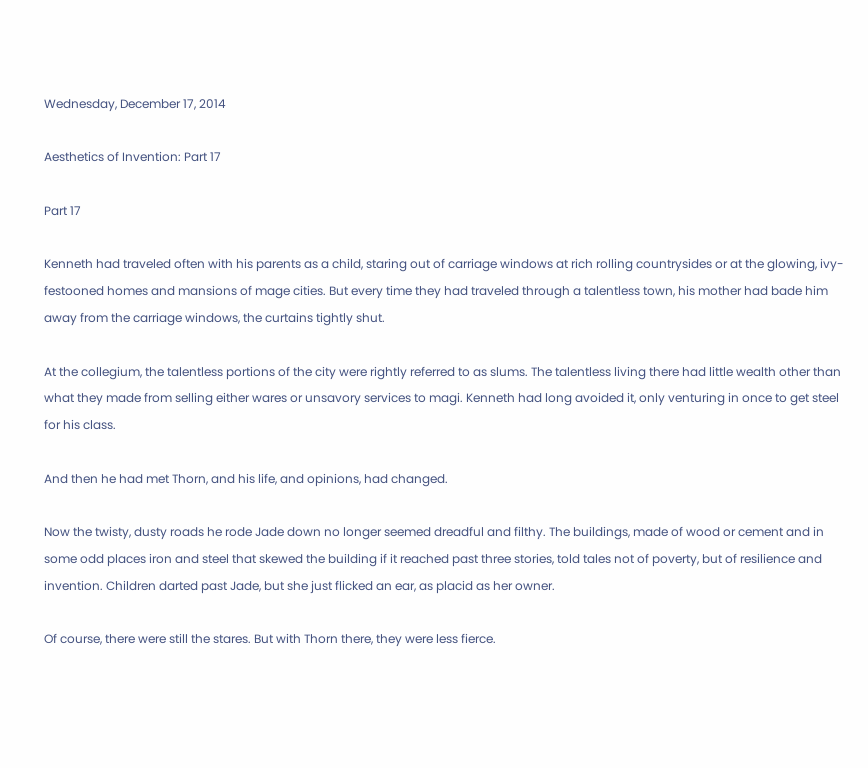Wednesday, December 17, 2014

Aesthetics of Invention: Part 17

Part 17

Kenneth had traveled often with his parents as a child, staring out of carriage windows at rich rolling countrysides or at the glowing, ivy-festooned homes and mansions of mage cities. But every time they had traveled through a talentless town, his mother had bade him away from the carriage windows, the curtains tightly shut.

At the collegium, the talentless portions of the city were rightly referred to as slums. The talentless living there had little wealth other than what they made from selling either wares or unsavory services to magi. Kenneth had long avoided it, only venturing in once to get steel for his class.

And then he had met Thorn, and his life, and opinions, had changed.

Now the twisty, dusty roads he rode Jade down no longer seemed dreadful and filthy. The buildings, made of wood or cement and in some odd places iron and steel that skewed the building if it reached past three stories, told tales not of poverty, but of resilience and invention. Children darted past Jade, but she just flicked an ear, as placid as her owner.

Of course, there were still the stares. But with Thorn there, they were less fierce.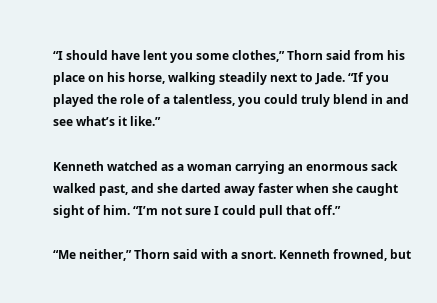“I should have lent you some clothes,” Thorn said from his place on his horse, walking steadily next to Jade. “If you played the role of a talentless, you could truly blend in and see what’s it like.”

Kenneth watched as a woman carrying an enormous sack walked past, and she darted away faster when she caught sight of him. “I’m not sure I could pull that off.”

“Me neither,” Thorn said with a snort. Kenneth frowned, but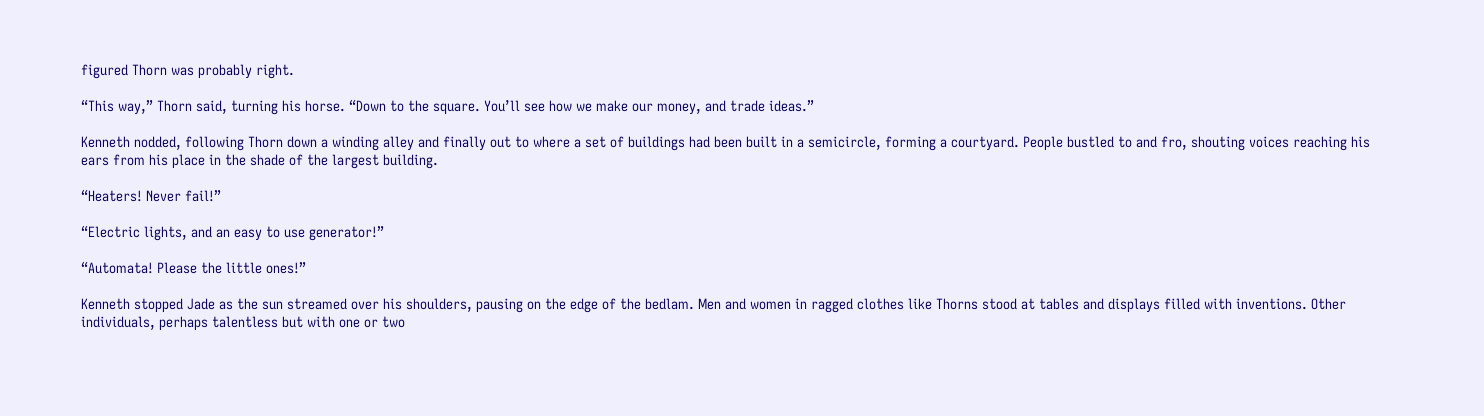figured Thorn was probably right.

“This way,” Thorn said, turning his horse. “Down to the square. You’ll see how we make our money, and trade ideas.”

Kenneth nodded, following Thorn down a winding alley and finally out to where a set of buildings had been built in a semicircle, forming a courtyard. People bustled to and fro, shouting voices reaching his ears from his place in the shade of the largest building.

“Heaters! Never fail!”

“Electric lights, and an easy to use generator!”

“Automata! Please the little ones!”

Kenneth stopped Jade as the sun streamed over his shoulders, pausing on the edge of the bedlam. Men and women in ragged clothes like Thorns stood at tables and displays filled with inventions. Other individuals, perhaps talentless but with one or two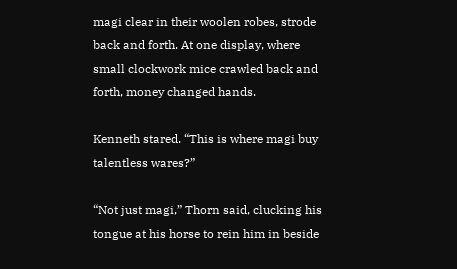magi clear in their woolen robes, strode back and forth. At one display, where small clockwork mice crawled back and forth, money changed hands.

Kenneth stared. “This is where magi buy talentless wares?”

“Not just magi,” Thorn said, clucking his tongue at his horse to rein him in beside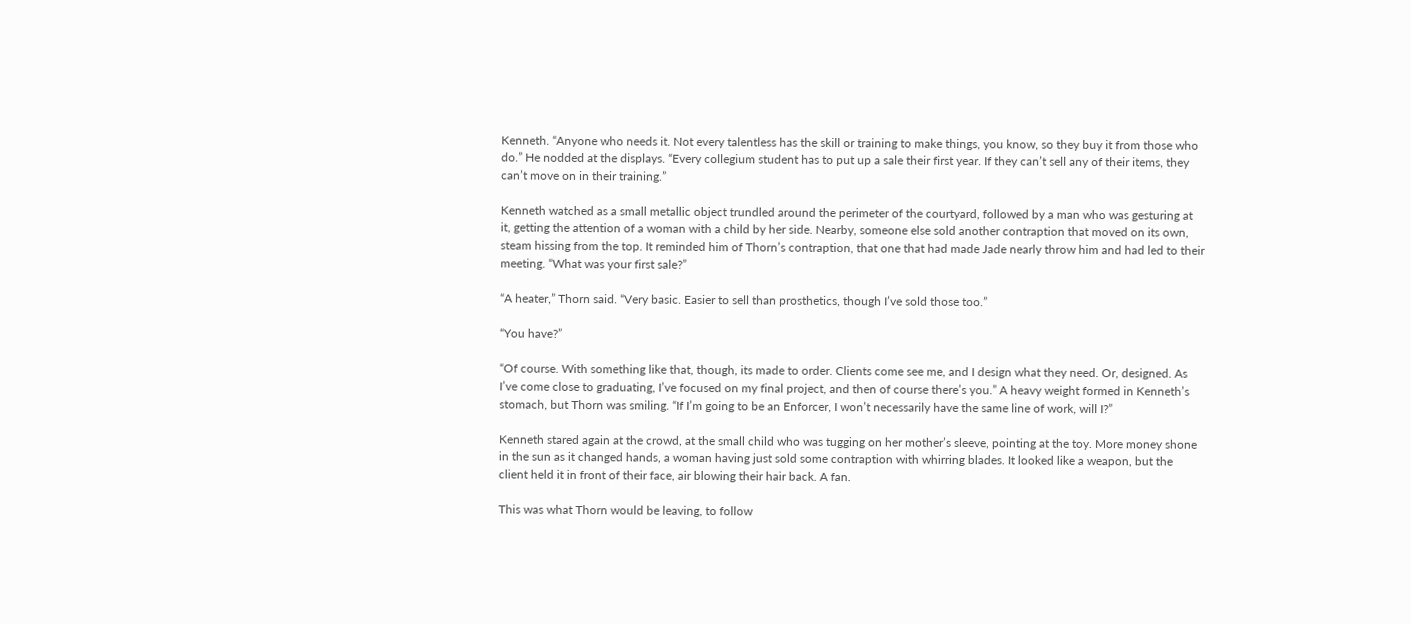Kenneth. “Anyone who needs it. Not every talentless has the skill or training to make things, you know, so they buy it from those who do.” He nodded at the displays. “Every collegium student has to put up a sale their first year. If they can’t sell any of their items, they can’t move on in their training.”

Kenneth watched as a small metallic object trundled around the perimeter of the courtyard, followed by a man who was gesturing at it, getting the attention of a woman with a child by her side. Nearby, someone else sold another contraption that moved on its own, steam hissing from the top. It reminded him of Thorn’s contraption, that one that had made Jade nearly throw him and had led to their meeting. “What was your first sale?”

“A heater,” Thorn said. “Very basic. Easier to sell than prosthetics, though I’ve sold those too.”

“You have?”

“Of course. With something like that, though, its made to order. Clients come see me, and I design what they need. Or, designed. As I’ve come close to graduating, I’ve focused on my final project, and then of course there’s you.” A heavy weight formed in Kenneth’s stomach, but Thorn was smiling. “If I’m going to be an Enforcer, I won’t necessarily have the same line of work, will I?”

Kenneth stared again at the crowd, at the small child who was tugging on her mother’s sleeve, pointing at the toy. More money shone in the sun as it changed hands, a woman having just sold some contraption with whirring blades. It looked like a weapon, but the client held it in front of their face, air blowing their hair back. A fan.

This was what Thorn would be leaving, to follow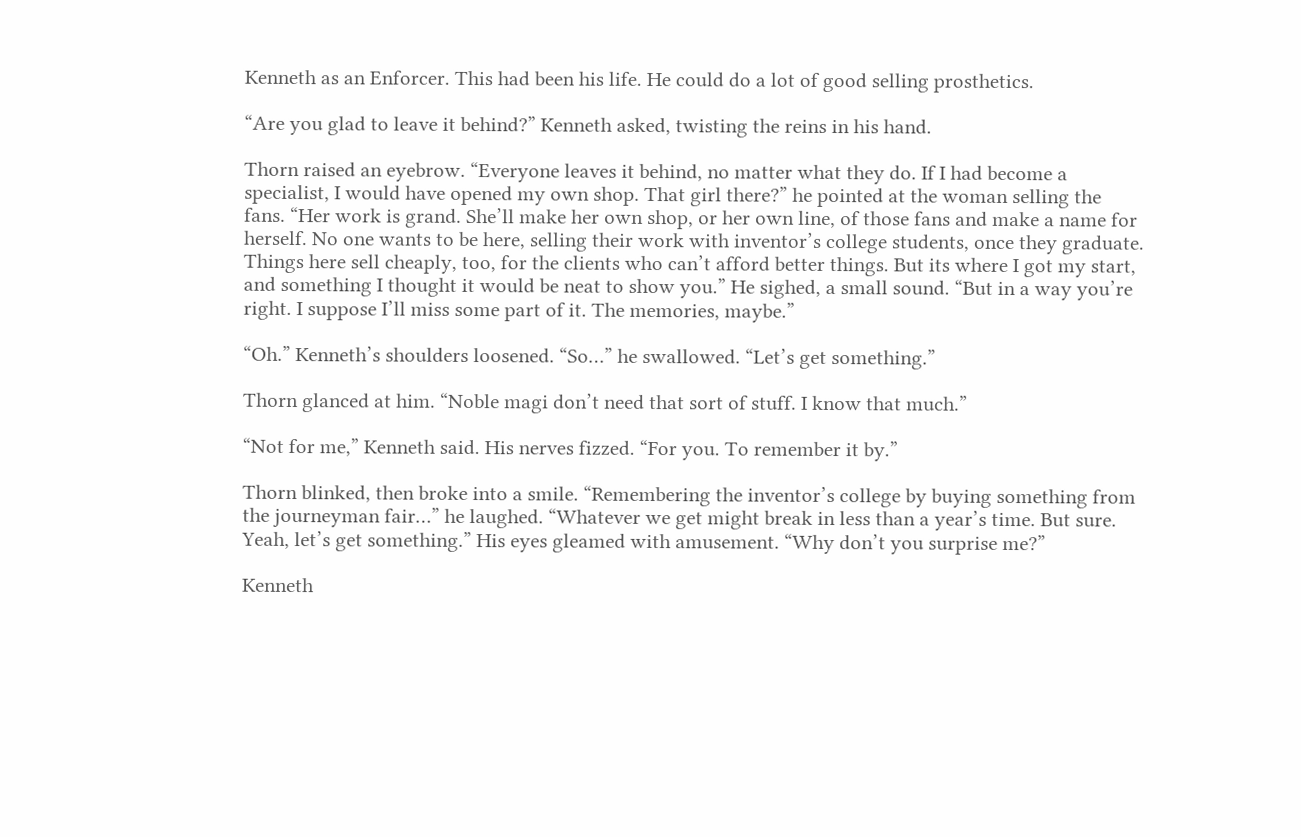Kenneth as an Enforcer. This had been his life. He could do a lot of good selling prosthetics.

“Are you glad to leave it behind?” Kenneth asked, twisting the reins in his hand.

Thorn raised an eyebrow. “Everyone leaves it behind, no matter what they do. If I had become a specialist, I would have opened my own shop. That girl there?” he pointed at the woman selling the fans. “Her work is grand. She’ll make her own shop, or her own line, of those fans and make a name for herself. No one wants to be here, selling their work with inventor’s college students, once they graduate. Things here sell cheaply, too, for the clients who can’t afford better things. But its where I got my start, and something I thought it would be neat to show you.” He sighed, a small sound. “But in a way you’re right. I suppose I’ll miss some part of it. The memories, maybe.”

“Oh.” Kenneth’s shoulders loosened. “So…” he swallowed. “Let’s get something.”

Thorn glanced at him. “Noble magi don’t need that sort of stuff. I know that much.”

“Not for me,” Kenneth said. His nerves fizzed. “For you. To remember it by.”

Thorn blinked, then broke into a smile. “Remembering the inventor’s college by buying something from the journeyman fair…” he laughed. “Whatever we get might break in less than a year’s time. But sure. Yeah, let’s get something.” His eyes gleamed with amusement. “Why don’t you surprise me?”

Kenneth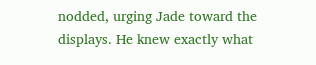nodded, urging Jade toward the displays. He knew exactly what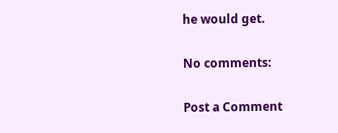he would get.

No comments:

Post a Comment